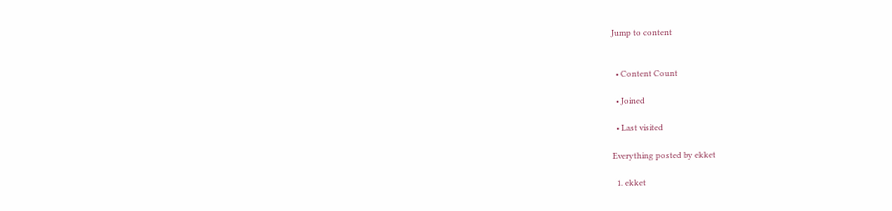Jump to content


  • Content Count

  • Joined

  • Last visited

Everything posted by ekket

  1. ekket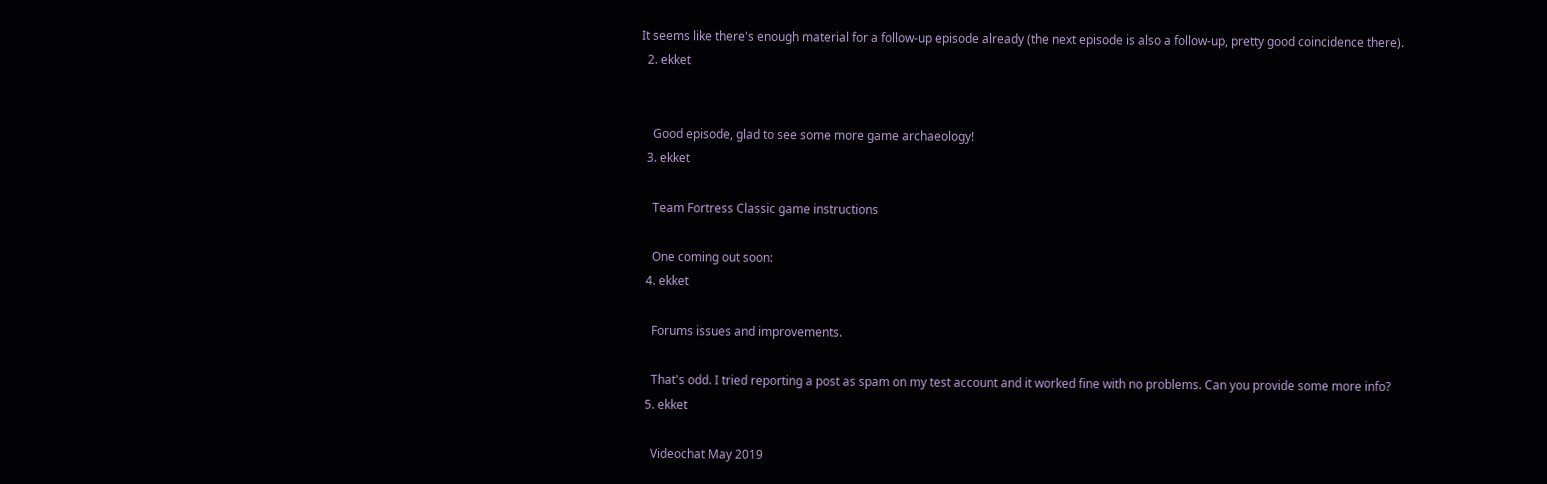It seems like there's enough material for a follow-up episode already (the next episode is also a follow-up, pretty good coincidence there).
  2. ekket


    Good episode, glad to see some more game archaeology!
  3. ekket

    Team Fortress Classic game instructions

    One coming out soon:
  4. ekket

    Forums issues and improvements.

    That's odd. I tried reporting a post as spam on my test account and it worked fine with no problems. Can you provide some more info?
  5. ekket

    Videochat May 2019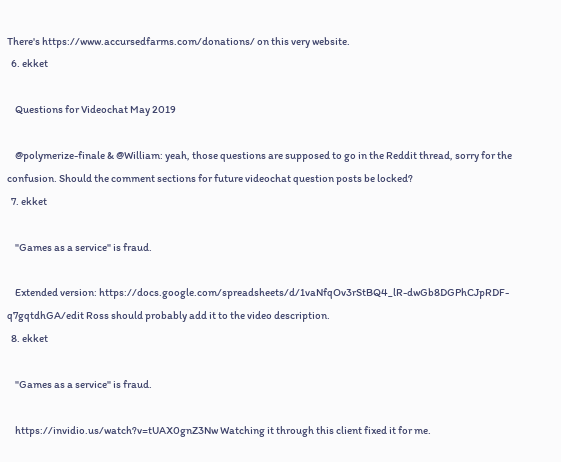There's https://www.accursedfarms.com/donations/ on this very website.
  6. ekket

    Questions for Videochat May 2019

    @polymerize-finale & @William: yeah, those questions are supposed to go in the Reddit thread, sorry for the confusion. Should the comment sections for future videochat question posts be locked?
  7. ekket

    "Games as a service" is fraud.

    Extended version: https://docs.google.com/spreadsheets/d/1vaNfqOv3rStBQ4_lR-dwGb8DGPhCJpRDF-q7gqtdhGA/edit Ross should probably add it to the video description.
  8. ekket

    "Games as a service" is fraud.

    https://invidio.us/watch?v=tUAX0gnZ3Nw Watching it through this client fixed it for me.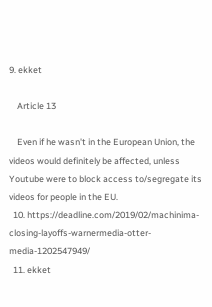9. ekket

    Article 13

    Even if he wasn't in the European Union, the videos would definitely be affected, unless Youtube were to block access to/segregate its videos for people in the EU.
  10. https://deadline.com/2019/02/machinima-closing-layoffs-warnermedia-otter-media-1202547949/
  11. ekket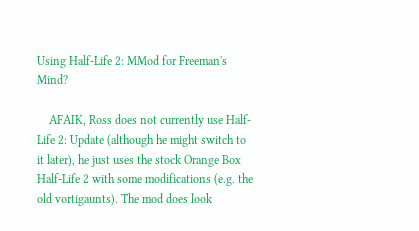Using Half-Life 2: MMod for Freeman's Mind?

    AFAIK, Ross does not currently use Half-Life 2: Update (although he might switch to it later), he just uses the stock Orange Box Half-Life 2 with some modifications (e.g. the old vortigaunts). The mod does look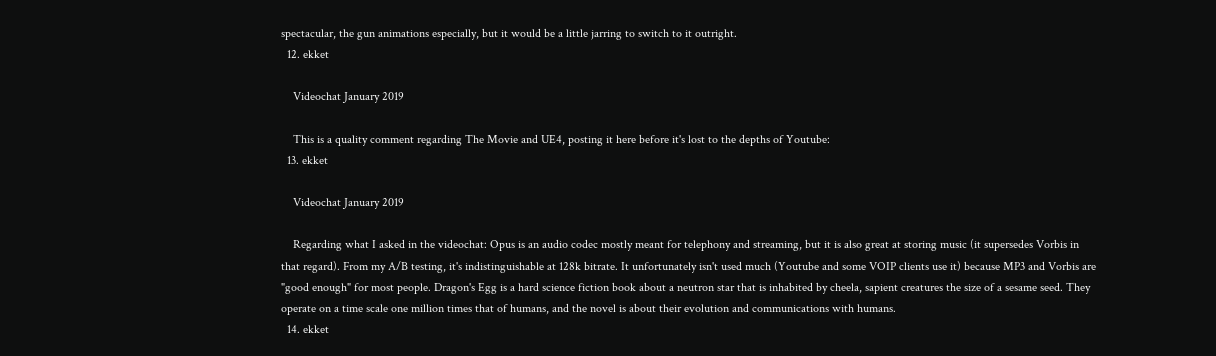spectacular, the gun animations especially, but it would be a little jarring to switch to it outright.
  12. ekket

    Videochat January 2019

    This is a quality comment regarding The Movie and UE4, posting it here before it's lost to the depths of Youtube:
  13. ekket

    Videochat January 2019

    Regarding what I asked in the videochat: Opus is an audio codec mostly meant for telephony and streaming, but it is also great at storing music (it supersedes Vorbis in that regard). From my A/B testing, it's indistinguishable at 128k bitrate. It unfortunately isn't used much (Youtube and some VOIP clients use it) because MP3 and Vorbis are "good enough" for most people. Dragon's Egg is a hard science fiction book about a neutron star that is inhabited by cheela, sapient creatures the size of a sesame seed. They operate on a time scale one million times that of humans, and the novel is about their evolution and communications with humans.
  14. ekket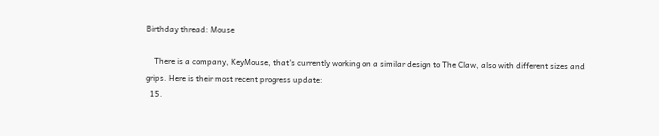Birthday thread: Mouse

    There is a company, KeyMouse, that's currently working on a similar design to The Claw, also with different sizes and grips. Here is their most recent progress update:
  15.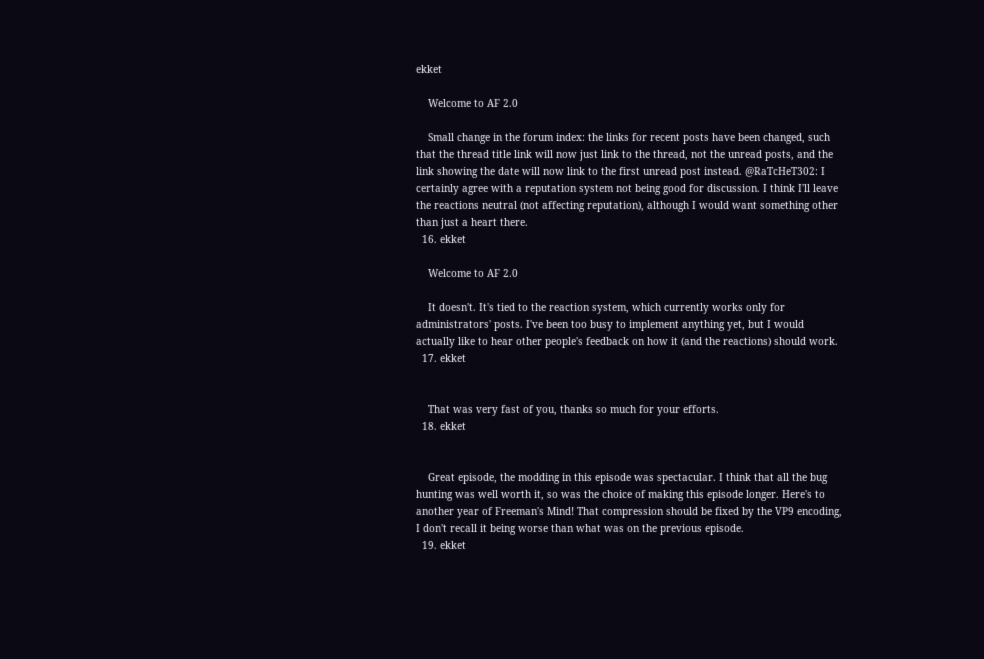ekket

    Welcome to AF 2.0

    Small change in the forum index: the links for recent posts have been changed, such that the thread title link will now just link to the thread, not the unread posts, and the link showing the date will now link to the first unread post instead. @RaTcHeT302: I certainly agree with a reputation system not being good for discussion. I think I'll leave the reactions neutral (not affecting reputation), although I would want something other than just a heart there.
  16. ekket

    Welcome to AF 2.0

    It doesn't. It's tied to the reaction system, which currently works only for administrators' posts. I've been too busy to implement anything yet, but I would actually like to hear other people's feedback on how it (and the reactions) should work.
  17. ekket


    That was very fast of you, thanks so much for your efforts.
  18. ekket


    Great episode, the modding in this episode was spectacular. I think that all the bug hunting was well worth it, so was the choice of making this episode longer. Here's to another year of Freeman's Mind! That compression should be fixed by the VP9 encoding, I don't recall it being worse than what was on the previous episode.
  19. ekket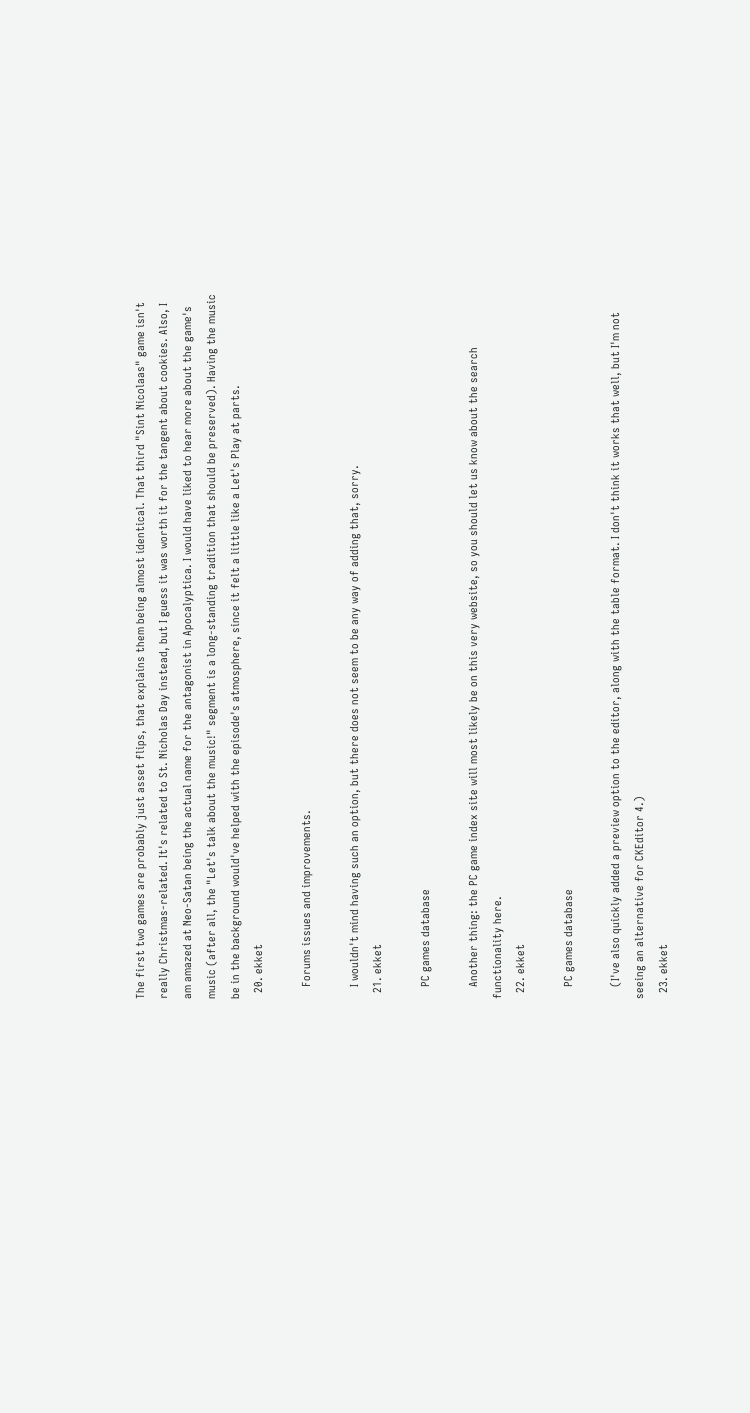The first two games are probably just asset flips, that explains them being almost identical. That third "Sint Nicolaas" game isn't really Christmas-related. It's related to St. Nicholas Day instead, but I guess it was worth it for the tangent about cookies. Also, I am amazed at Neo-Satan being the actual name for the antagonist in Apocalyptica. I would have liked to hear more about the game's music (after all, the "Let's talk about the music!" segment is a long-standing tradition that should be preserved). Having the music be in the background would've helped with the episode's atmosphere, since it felt a little like a Let's Play at parts.
  20. ekket

    Forums issues and improvements.

    I wouldn't mind having such an option, but there does not seem to be any way of adding that, sorry.
  21. ekket

    PC games database

    Another thing: the PC game index site will most likely be on this very website, so you should let us know about the search functionality here.
  22. ekket

    PC games database

    (I've also quickly added a preview option to the editor, along with the table format. I don't think it works that well, but I'm not seeing an alternative for CKEditor 4.)
  23. ekket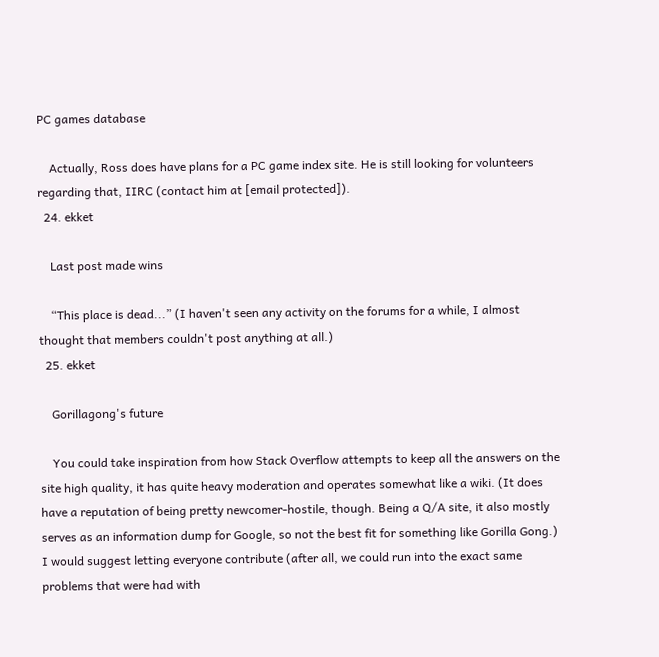PC games database

    Actually, Ross does have plans for a PC game index site. He is still looking for volunteers regarding that, IIRC (contact him at [email protected]).
  24. ekket

    Last post made wins

    “This place is dead...” (I haven't seen any activity on the forums for a while, I almost thought that members couldn't post anything at all.)
  25. ekket

    Gorillagong's future

    You could take inspiration from how Stack Overflow attempts to keep all the answers on the site high quality, it has quite heavy moderation and operates somewhat like a wiki. (It does have a reputation of being pretty newcomer-hostile, though. Being a Q/A site, it also mostly serves as an information dump for Google, so not the best fit for something like Gorilla Gong.) I would suggest letting everyone contribute (after all, we could run into the exact same problems that were had with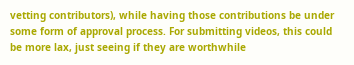vetting contributors), while having those contributions be under some form of approval process. For submitting videos, this could be more lax, just seeing if they are worthwhile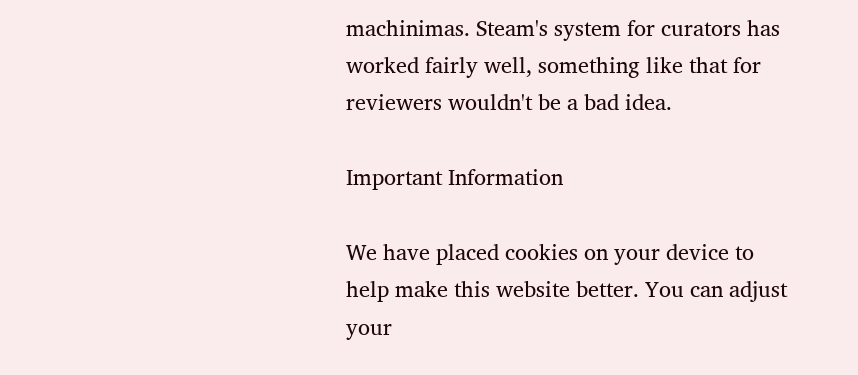machinimas. Steam's system for curators has worked fairly well, something like that for reviewers wouldn't be a bad idea.

Important Information

We have placed cookies on your device to help make this website better. You can adjust your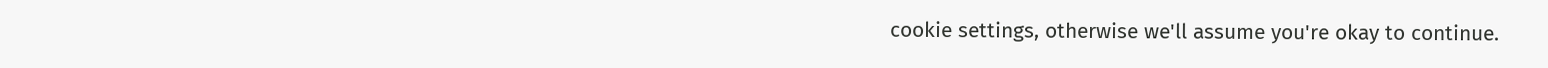cookie settings, otherwise we'll assume you're okay to continue.